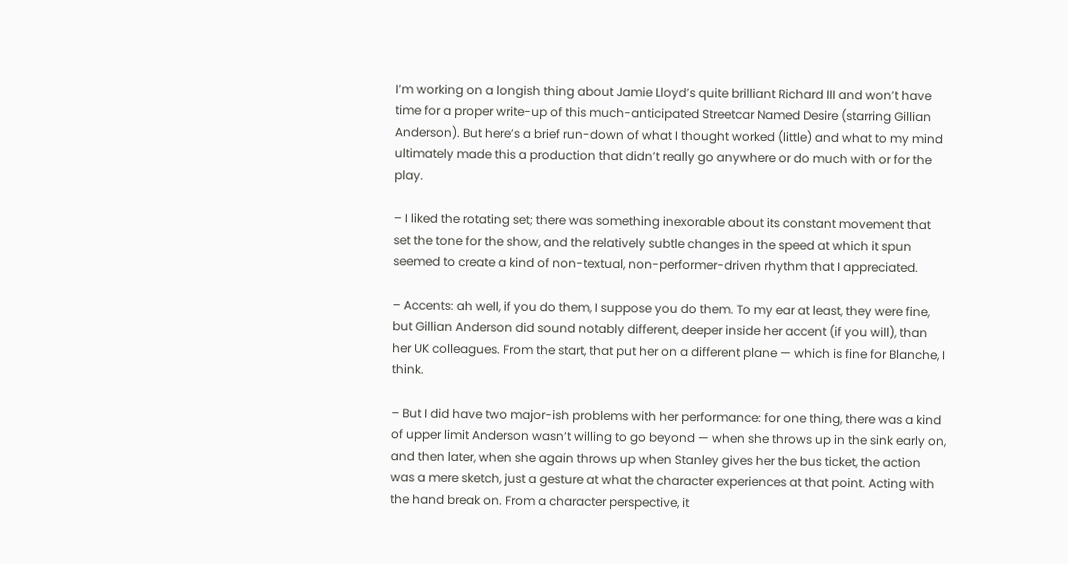I’m working on a longish thing about Jamie Lloyd’s quite brilliant Richard III and won’t have time for a proper write-up of this much-anticipated Streetcar Named Desire (starring Gillian Anderson). But here’s a brief run-down of what I thought worked (little) and what to my mind ultimately made this a production that didn’t really go anywhere or do much with or for the play.

– I liked the rotating set; there was something inexorable about its constant movement that set the tone for the show, and the relatively subtle changes in the speed at which it spun seemed to create a kind of non-textual, non-performer-driven rhythm that I appreciated.

– Accents: ah well, if you do them, I suppose you do them. To my ear at least, they were fine, but Gillian Anderson did sound notably different, deeper inside her accent (if you will), than her UK colleagues. From the start, that put her on a different plane — which is fine for Blanche, I think.

– But I did have two major-ish problems with her performance: for one thing, there was a kind of upper limit Anderson wasn’t willing to go beyond — when she throws up in the sink early on, and then later, when she again throws up when Stanley gives her the bus ticket, the action was a mere sketch, just a gesture at what the character experiences at that point. Acting with the hand break on. From a character perspective, it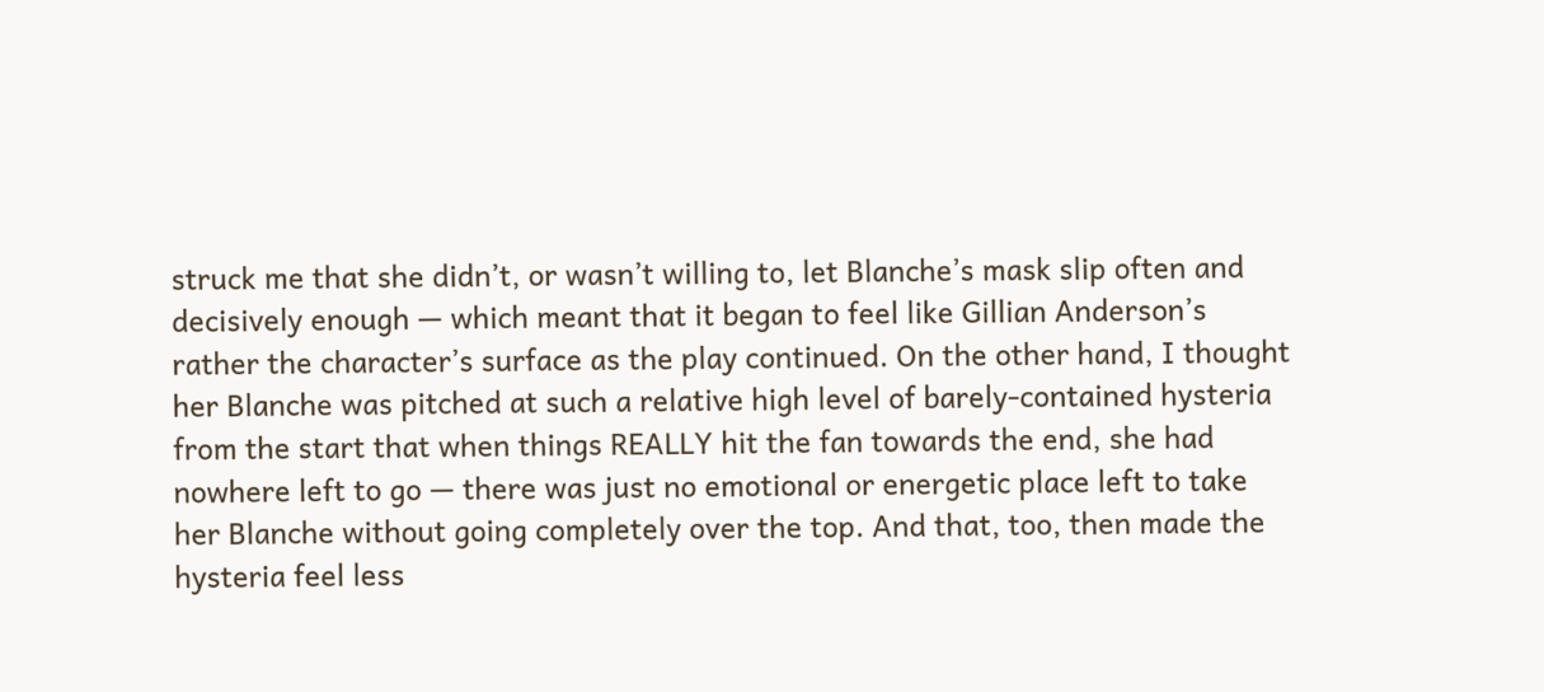struck me that she didn’t, or wasn’t willing to, let Blanche’s mask slip often and decisively enough — which meant that it began to feel like Gillian Anderson’s rather the character’s surface as the play continued. On the other hand, I thought her Blanche was pitched at such a relative high level of barely-contained hysteria from the start that when things REALLY hit the fan towards the end, she had nowhere left to go — there was just no emotional or energetic place left to take her Blanche without going completely over the top. And that, too, then made the hysteria feel less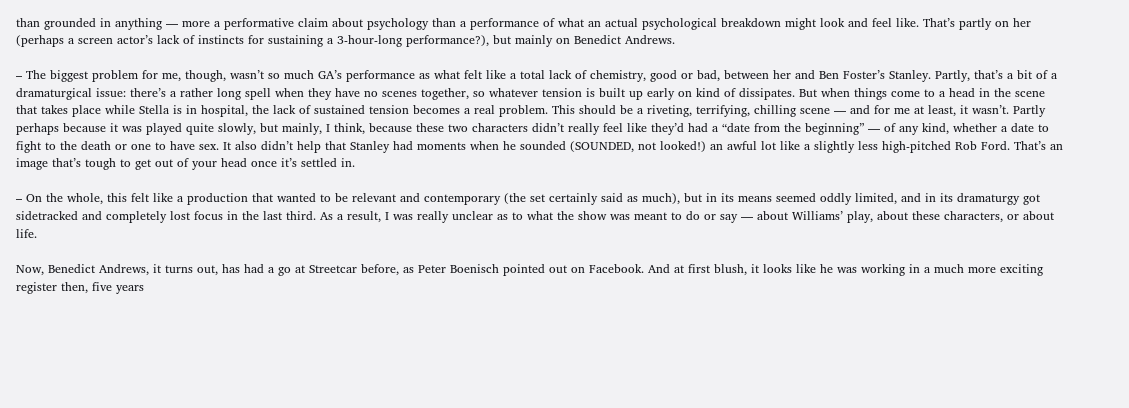than grounded in anything — more a performative claim about psychology than a performance of what an actual psychological breakdown might look and feel like. That’s partly on her (perhaps a screen actor’s lack of instincts for sustaining a 3-hour-long performance?), but mainly on Benedict Andrews.

– The biggest problem for me, though, wasn’t so much GA’s performance as what felt like a total lack of chemistry, good or bad, between her and Ben Foster’s Stanley. Partly, that’s a bit of a dramaturgical issue: there’s a rather long spell when they have no scenes together, so whatever tension is built up early on kind of dissipates. But when things come to a head in the scene that takes place while Stella is in hospital, the lack of sustained tension becomes a real problem. This should be a riveting, terrifying, chilling scene — and for me at least, it wasn’t. Partly perhaps because it was played quite slowly, but mainly, I think, because these two characters didn’t really feel like they’d had a “date from the beginning” — of any kind, whether a date to fight to the death or one to have sex. It also didn’t help that Stanley had moments when he sounded (SOUNDED, not looked!) an awful lot like a slightly less high-pitched Rob Ford. That’s an image that’s tough to get out of your head once it’s settled in.

– On the whole, this felt like a production that wanted to be relevant and contemporary (the set certainly said as much), but in its means seemed oddly limited, and in its dramaturgy got sidetracked and completely lost focus in the last third. As a result, I was really unclear as to what the show was meant to do or say — about Williams’ play, about these characters, or about life.

Now, Benedict Andrews, it turns out, has had a go at Streetcar before, as Peter Boenisch pointed out on Facebook. And at first blush, it looks like he was working in a much more exciting register then, five years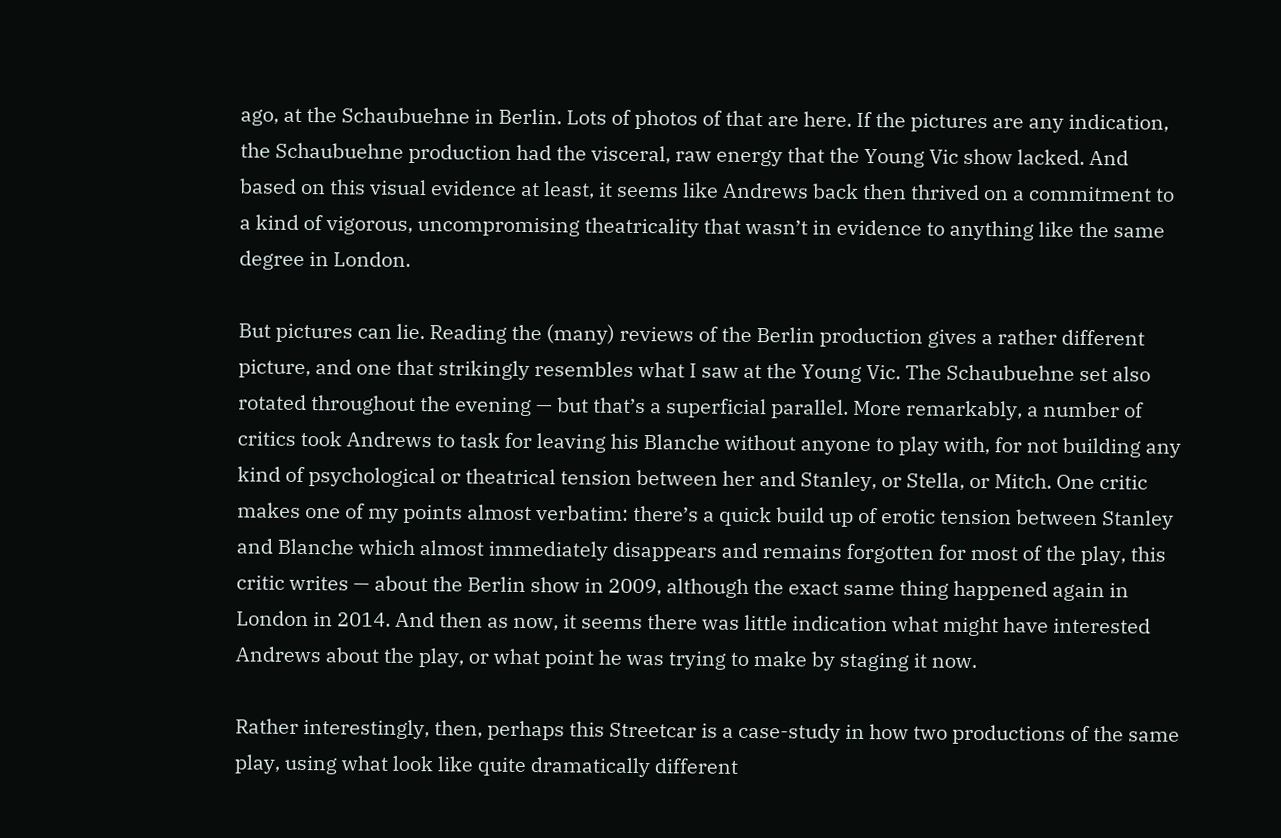ago, at the Schaubuehne in Berlin. Lots of photos of that are here. If the pictures are any indication, the Schaubuehne production had the visceral, raw energy that the Young Vic show lacked. And based on this visual evidence at least, it seems like Andrews back then thrived on a commitment to a kind of vigorous, uncompromising theatricality that wasn’t in evidence to anything like the same degree in London.

But pictures can lie. Reading the (many) reviews of the Berlin production gives a rather different picture, and one that strikingly resembles what I saw at the Young Vic. The Schaubuehne set also rotated throughout the evening — but that’s a superficial parallel. More remarkably, a number of critics took Andrews to task for leaving his Blanche without anyone to play with, for not building any kind of psychological or theatrical tension between her and Stanley, or Stella, or Mitch. One critic makes one of my points almost verbatim: there’s a quick build up of erotic tension between Stanley and Blanche which almost immediately disappears and remains forgotten for most of the play, this critic writes — about the Berlin show in 2009, although the exact same thing happened again in London in 2014. And then as now, it seems there was little indication what might have interested Andrews about the play, or what point he was trying to make by staging it now.

Rather interestingly, then, perhaps this Streetcar is a case-study in how two productions of the same play, using what look like quite dramatically different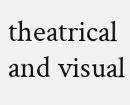theatrical and visual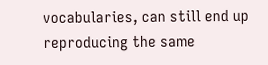vocabularies, can still end up reproducing the same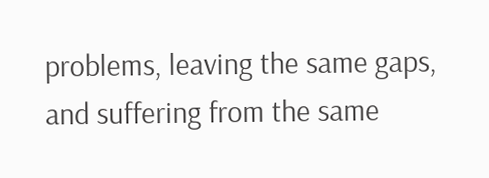problems, leaving the same gaps, and suffering from the same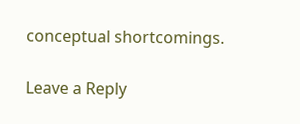conceptual shortcomings.

Leave a Reply